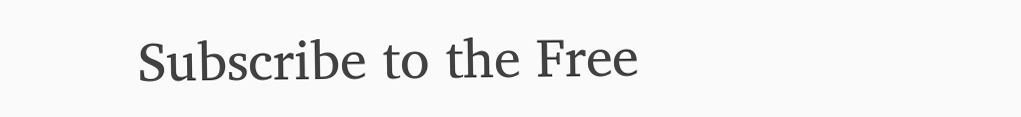Subscribe to the Free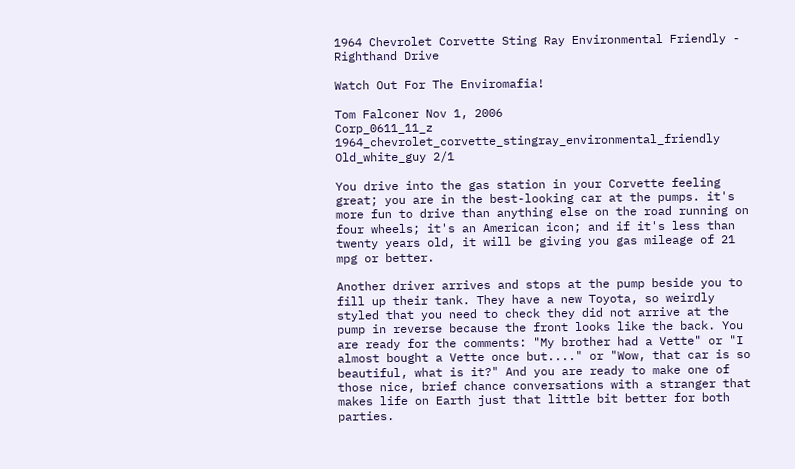1964 Chevrolet Corvette Sting Ray Environmental Friendly - Righthand Drive

Watch Out For The Enviromafia!

Tom Falconer Nov 1, 2006
Corp_0611_11_z 1964_chevrolet_corvette_stingray_environmental_friendly Old_white_guy 2/1

You drive into the gas station in your Corvette feeling great; you are in the best-looking car at the pumps. it's more fun to drive than anything else on the road running on four wheels; it's an American icon; and if it's less than twenty years old, it will be giving you gas mileage of 21 mpg or better.

Another driver arrives and stops at the pump beside you to fill up their tank. They have a new Toyota, so weirdly styled that you need to check they did not arrive at the pump in reverse because the front looks like the back. You are ready for the comments: "My brother had a Vette" or "I almost bought a Vette once but...." or "Wow, that car is so beautiful, what is it?" And you are ready to make one of those nice, brief chance conversations with a stranger that makes life on Earth just that little bit better for both parties.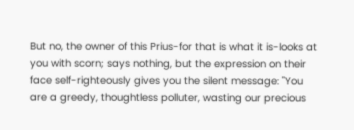But no, the owner of this Prius-for that is what it is-looks at you with scorn; says nothing, but the expression on their face self-righteously gives you the silent message: "You are a greedy, thoughtless polluter, wasting our precious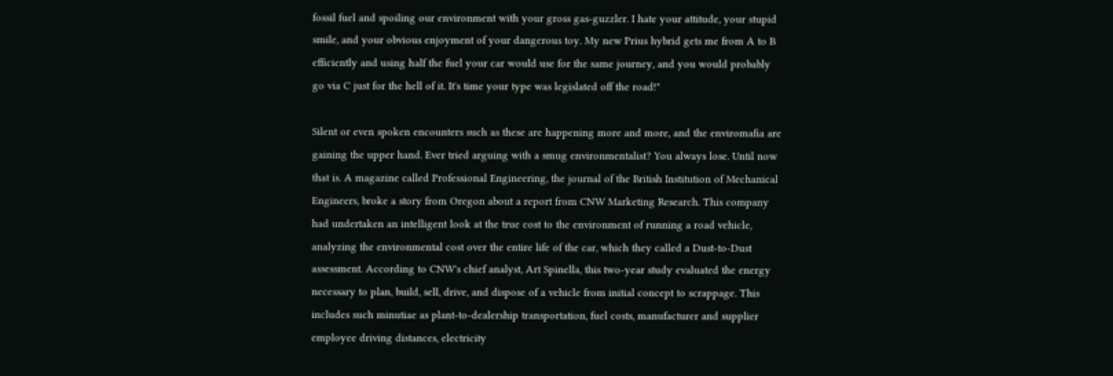fossil fuel and spoiling our environment with your gross gas-guzzler. I hate your attitude, your stupid smile, and your obvious enjoyment of your dangerous toy. My new Prius hybrid gets me from A to B efficiently and using half the fuel your car would use for the same journey, and you would probably go via C just for the hell of it. It's time your type was legislated off the road!"

Silent or even spoken encounters such as these are happening more and more, and the enviromafia are gaining the upper hand. Ever tried arguing with a smug environmentalist? You always lose. Until now that is. A magazine called Professional Engineering, the journal of the British Institution of Mechanical Engineers, broke a story from Oregon about a report from CNW Marketing Research. This company had undertaken an intelligent look at the true cost to the environment of running a road vehicle, analyzing the environmental cost over the entire life of the car, which they called a Dust-to-Dust assessment. According to CNW's chief analyst, Art Spinella, this two-year study evaluated the energy necessary to plan, build, sell, drive, and dispose of a vehicle from initial concept to scrappage. This includes such minutiae as plant-to-dealership transportation, fuel costs, manufacturer and supplier employee driving distances, electricity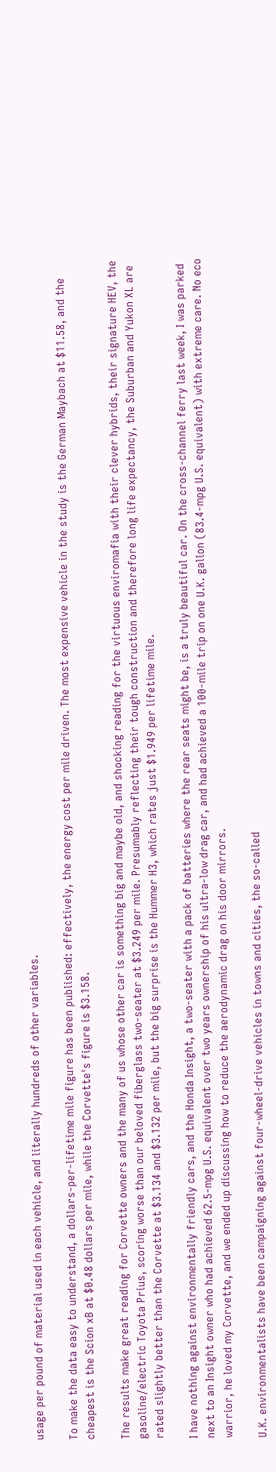usage per pound of material used in each vehicle, and literally hundreds of other variables.

To make the data easy to understand, a dollars-per-lifetime mile figure has been published: effectively, the energy cost per mile driven. The most expensive vehicle in the study is the German Maybach at $11.58, and the cheapest is the Scion xB at $0.48 dollars per mile, while the Corvette's figure is $3.158.

The results make great reading for Corvette owners and the many of us whose other car is something big and maybe old, and shocking reading for the virtuous enviromafia with their clever hybrids, their signature HEV, the gasoline/electric Toyota Prius, scoring worse than our beloved fiberglass two-seater at $3.249 per mile. Presumably reflecting their tough construction and therefore long life expectancy, the Suburban and Yukon XL are rated slightly better than the Corvette at $3.134 and $3.132 per mile, but the big surprise is the Hummer H3, which rates just $1.949 per lifetime mile.

I have nothing against environmentally friendly cars, and the Honda Insight, a two-seater with a pack of batteries where the rear seats might be, is a truly beautiful car. On the cross-channel ferry last week, I was parked next to an Insight owner who had achieved 62.5-mpg U.S. equivalent over two years ownership of his ultra-low drag car, and had achieved a 100-mile trip on one U.K. gallon (83.4-mpg U.S. equivalent) with extreme care. No eco warrior, he loved my Corvette, and we ended up discussing how to reduce the aerodynamic drag on his door mirrors.

U.K. environmentalists have been campaigning against four-wheel-drive vehicles in towns and cities, the so-called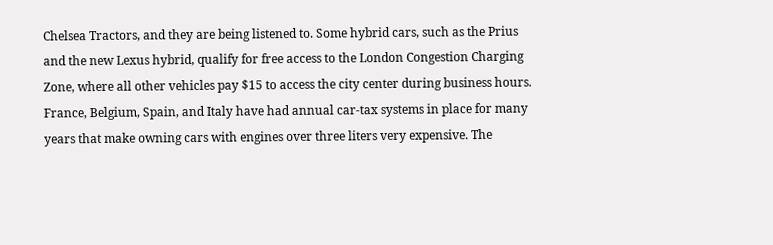Chelsea Tractors, and they are being listened to. Some hybrid cars, such as the Prius and the new Lexus hybrid, qualify for free access to the London Congestion Charging Zone, where all other vehicles pay $15 to access the city center during business hours. France, Belgium, Spain, and Italy have had annual car-tax systems in place for many years that make owning cars with engines over three liters very expensive. The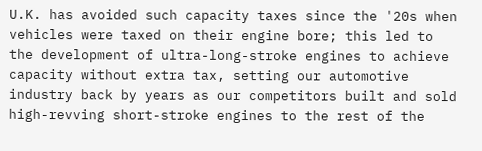U.K. has avoided such capacity taxes since the '20s when vehicles were taxed on their engine bore; this led to the development of ultra-long-stroke engines to achieve capacity without extra tax, setting our automotive industry back by years as our competitors built and sold high-revving short-stroke engines to the rest of the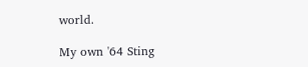world.

My own '64 Sting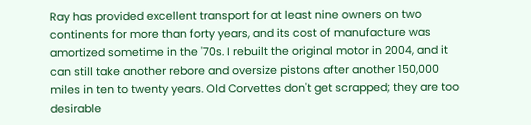Ray has provided excellent transport for at least nine owners on two continents for more than forty years, and its cost of manufacture was amortized sometime in the '70s. I rebuilt the original motor in 2004, and it can still take another rebore and oversize pistons after another 150,000 miles in ten to twenty years. Old Corvettes don't get scrapped; they are too desirable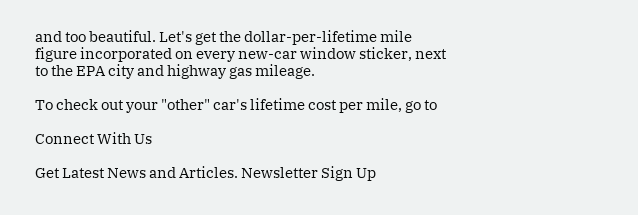and too beautiful. Let's get the dollar-per-lifetime mile figure incorporated on every new-car window sticker, next to the EPA city and highway gas mileage.

To check out your "other" car's lifetime cost per mile, go to

Connect With Us

Get Latest News and Articles. Newsletter Sign Up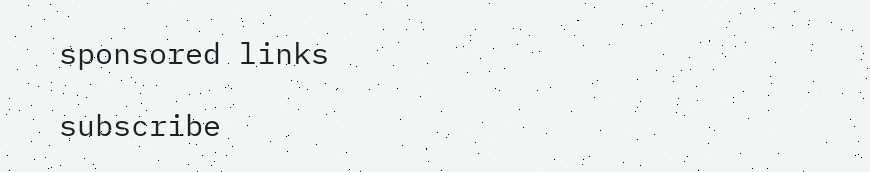sponsored links

subscribe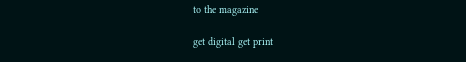to the magazine

get digital get print